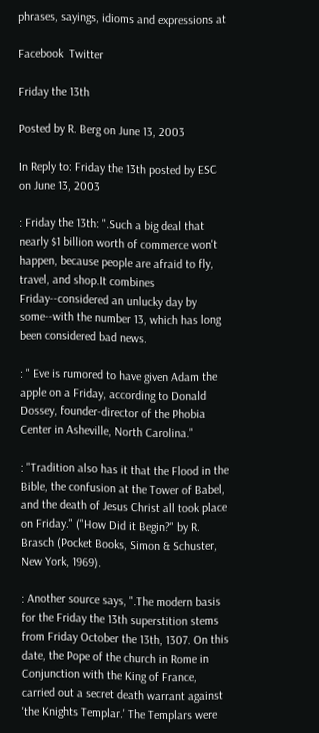phrases, sayings, idioms and expressions at

Facebook  Twitter

Friday the 13th

Posted by R. Berg on June 13, 2003

In Reply to: Friday the 13th posted by ESC on June 13, 2003

: Friday the 13th: ".Such a big deal that nearly $1 billion worth of commerce won't happen, because people are afraid to fly, travel, and shop.It combines Friday--considered an unlucky day by some--with the number 13, which has long been considered bad news.

: " Eve is rumored to have given Adam the apple on a Friday, according to Donald Dossey, founder-director of the Phobia Center in Asheville, North Carolina."

: "Tradition also has it that the Flood in the Bible, the confusion at the Tower of Babel, and the death of Jesus Christ all took place on Friday." ("How Did it Begin?" by R. Brasch (Pocket Books, Simon & Schuster, New York, 1969).

: Another source says, ".The modern basis for the Friday the 13th superstition stems from Friday October the 13th, 1307. On this date, the Pope of the church in Rome in Conjunction with the King of France, carried out a secret death warrant against 'the Knights Templar.' The Templars were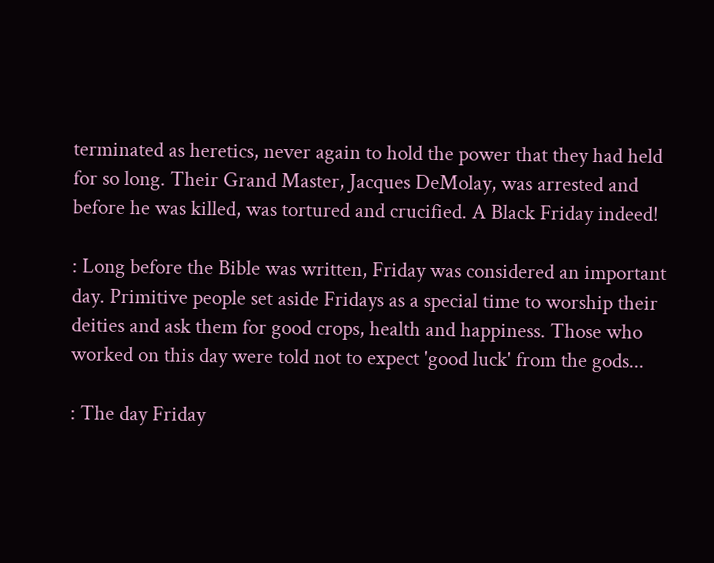terminated as heretics, never again to hold the power that they had held for so long. Their Grand Master, Jacques DeMolay, was arrested and before he was killed, was tortured and crucified. A Black Friday indeed!

: Long before the Bible was written, Friday was considered an important day. Primitive people set aside Fridays as a special time to worship their deities and ask them for good crops, health and happiness. Those who worked on this day were told not to expect 'good luck' from the gods...

: The day Friday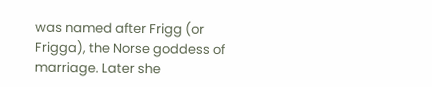was named after Frigg (or Frigga), the Norse goddess of marriage. Later she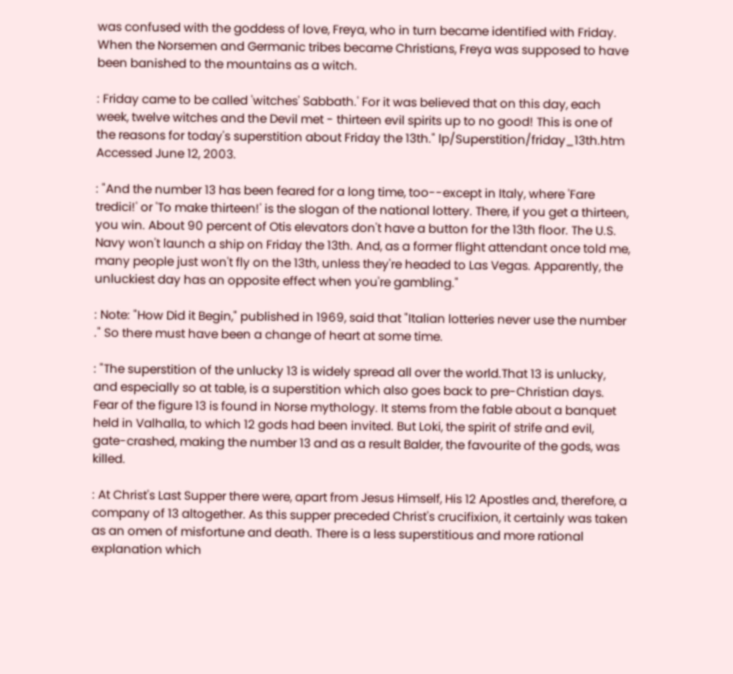was confused with the goddess of love, Freya, who in turn became identified with Friday. When the Norsemen and Germanic tribes became Christians, Freya was supposed to have been banished to the mountains as a witch.

: Friday came to be called 'witches' Sabbath.' For it was believed that on this day, each week, twelve witches and the Devil met - thirteen evil spirits up to no good! This is one of the reasons for today's superstition about Friday the 13th." lp/Superstition/friday_13th.htm Accessed June 12, 2003.

: "And the number 13 has been feared for a long time, too--except in Italy, where 'Fare tredici!' or 'To make thirteen!' is the slogan of the national lottery. There, if you get a thirteen, you win. About 90 percent of Otis elevators don't have a button for the 13th floor. The U.S. Navy won't launch a ship on Friday the 13th. And, as a former flight attendant once told me, many people just won't fly on the 13th, unless they're headed to Las Vegas. Apparently, the unluckiest day has an opposite effect when you're gambling."

: Note: "How Did it Begin," published in 1969, said that "Italian lotteries never use the number ." So there must have been a change of heart at some time.

: "The superstition of the unlucky 13 is widely spread all over the world.That 13 is unlucky, and especially so at table, is a superstition which also goes back to pre-Christian days. Fear of the figure 13 is found in Norse mythology. It stems from the fable about a banquet held in Valhalla, to which 12 gods had been invited. But Loki, the spirit of strife and evil, gate-crashed, making the number 13 and as a result Balder, the favourite of the gods, was killed.

: At Christ's Last Supper there were, apart from Jesus Himself, His 12 Apostles and, therefore, a company of 13 altogether. As this supper preceded Christ's crucifixion, it certainly was taken as an omen of misfortune and death. There is a less superstitious and more rational explanation which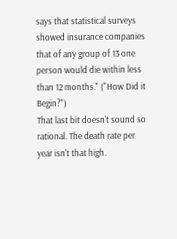says that statistical surveys showed insurance companies that of any group of 13 one person would die within less than 12 months." ("How Did it Begin?")
That last bit doesn't sound so rational. The death rate per year isn't that high.